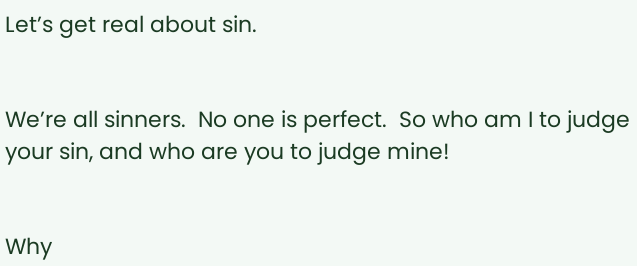Let’s get real about sin.


We’re all sinners.  No one is perfect.  So who am I to judge your sin, and who are you to judge mine!


Why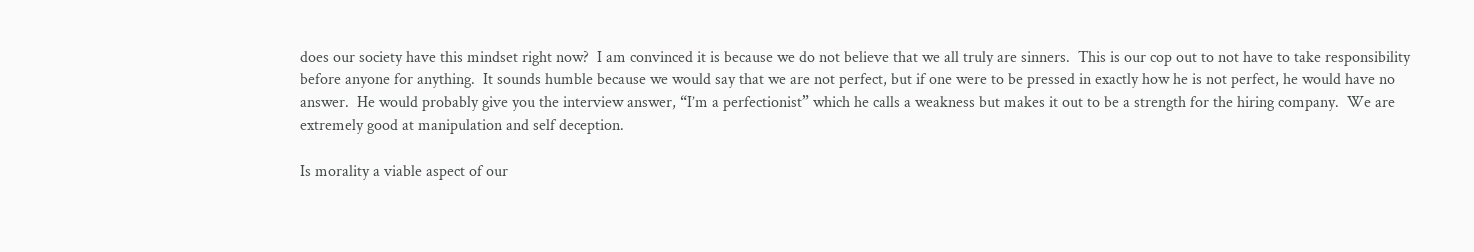does our society have this mindset right now?  I am convinced it is because we do not believe that we all truly are sinners.  This is our cop out to not have to take responsibility before anyone for anything.  It sounds humble because we would say that we are not perfect, but if one were to be pressed in exactly how he is not perfect, he would have no answer.  He would probably give you the interview answer, “I’m a perfectionist” which he calls a weakness but makes it out to be a strength for the hiring company.  We are extremely good at manipulation and self deception.

Is morality a viable aspect of our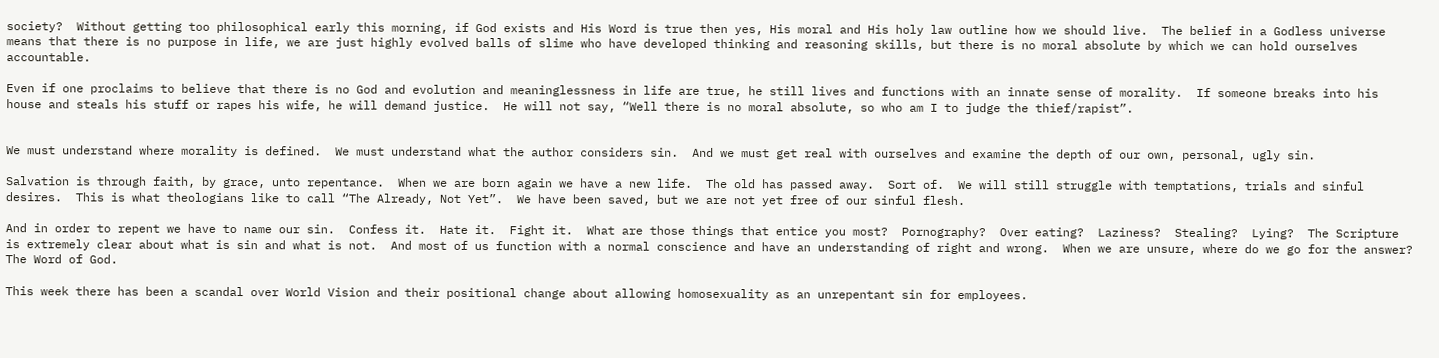society?  Without getting too philosophical early this morning, if God exists and His Word is true then yes, His moral and His holy law outline how we should live.  The belief in a Godless universe means that there is no purpose in life, we are just highly evolved balls of slime who have developed thinking and reasoning skills, but there is no moral absolute by which we can hold ourselves accountable.

Even if one proclaims to believe that there is no God and evolution and meaninglessness in life are true, he still lives and functions with an innate sense of morality.  If someone breaks into his house and steals his stuff or rapes his wife, he will demand justice.  He will not say, “Well there is no moral absolute, so who am I to judge the thief/rapist”.


We must understand where morality is defined.  We must understand what the author considers sin.  And we must get real with ourselves and examine the depth of our own, personal, ugly sin.

Salvation is through faith, by grace, unto repentance.  When we are born again we have a new life.  The old has passed away.  Sort of.  We will still struggle with temptations, trials and sinful desires.  This is what theologians like to call “The Already, Not Yet”.  We have been saved, but we are not yet free of our sinful flesh.

And in order to repent we have to name our sin.  Confess it.  Hate it.  Fight it.  What are those things that entice you most?  Pornography?  Over eating?  Laziness?  Stealing?  Lying?  The Scripture is extremely clear about what is sin and what is not.  And most of us function with a normal conscience and have an understanding of right and wrong.  When we are unsure, where do we go for the answer?  The Word of God.

This week there has been a scandal over World Vision and their positional change about allowing homosexuality as an unrepentant sin for employees.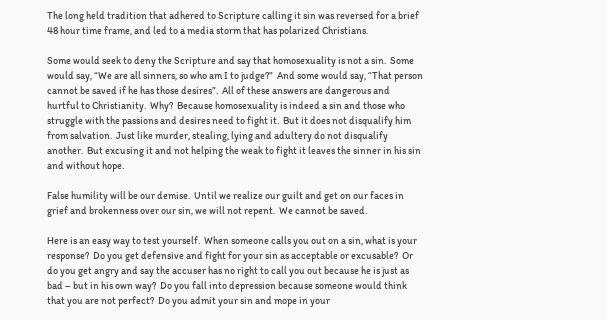The long held tradition that adhered to Scripture calling it sin was reversed for a brief 48 hour time frame, and led to a media storm that has polarized Christians.

Some would seek to deny the Scripture and say that homosexuality is not a sin.  Some would say, “We are all sinners, so who am I to judge?”  And some would say, “That person cannot be saved if he has those desires”.  All of these answers are dangerous and hurtful to Christianity.  Why?  Because homosexuality is indeed a sin and those who struggle with the passions and desires need to fight it.  But it does not disqualify him from salvation.  Just like murder, stealing, lying and adultery do not disqualify another.  But excusing it and not helping the weak to fight it leaves the sinner in his sin and without hope.

False humility will be our demise.  Until we realize our guilt and get on our faces in grief and brokenness over our sin, we will not repent.  We cannot be saved.

Here is an easy way to test yourself.  When someone calls you out on a sin, what is your response?  Do you get defensive and fight for your sin as acceptable or excusable?  Or do you get angry and say the accuser has no right to call you out because he is just as bad – but in his own way?  Do you fall into depression because someone would think that you are not perfect?  Do you admit your sin and mope in your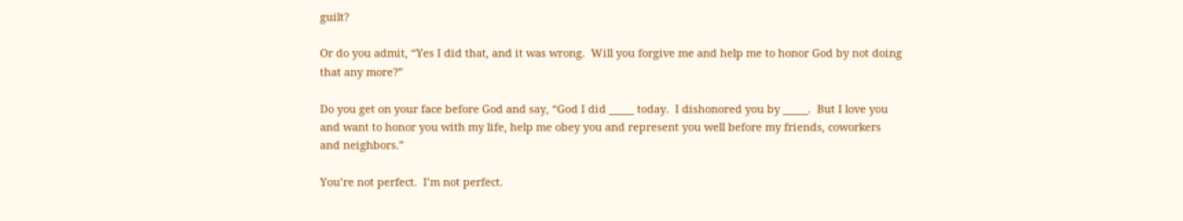guilt?

Or do you admit, “Yes I did that, and it was wrong.  Will you forgive me and help me to honor God by not doing that any more?”

Do you get on your face before God and say, “God I did _____ today.  I dishonored you by _____.  But I love you and want to honor you with my life, help me obey you and represent you well before my friends, coworkers and neighbors.”

You’re not perfect.  I’m not perfect.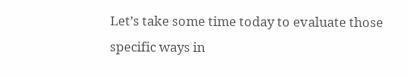Let’s take some time today to evaluate those specific ways in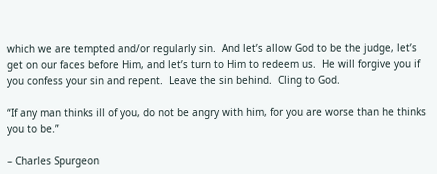which we are tempted and/or regularly sin.  And let’s allow God to be the judge, let’s get on our faces before Him, and let’s turn to Him to redeem us.  He will forgive you if you confess your sin and repent.  Leave the sin behind.  Cling to God.

“If any man thinks ill of you, do not be angry with him, for you are worse than he thinks you to be.”

– Charles Spurgeon